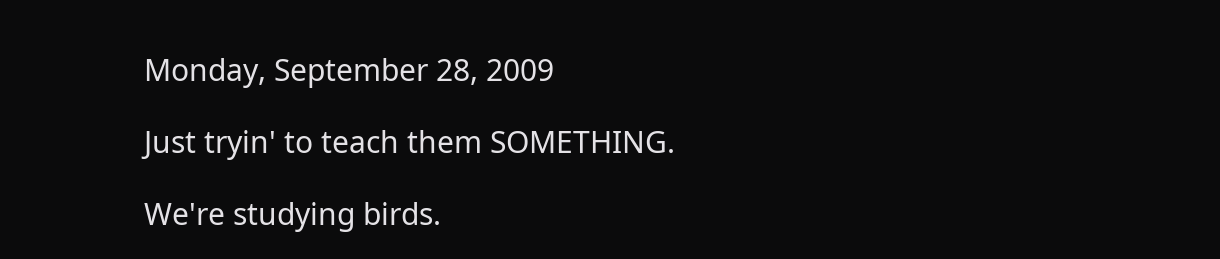Monday, September 28, 2009

Just tryin' to teach them SOMETHING.

We're studying birds.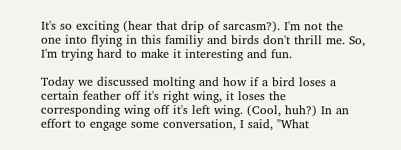It's so exciting (hear that drip of sarcasm?). I'm not the one into flying in this familiy and birds don't thrill me. So, I'm trying hard to make it interesting and fun.

Today we discussed molting and how if a bird loses a certain feather off it's right wing, it loses the corresponding wing off it's left wing. (Cool, huh?) In an effort to engage some conversation, I said, "What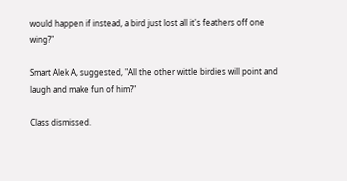would happen if instead, a bird just lost all it's feathers off one wing?"

Smart Alek A, suggested, "All the other wittle birdies will point and laugh and make fun of him?"

Class dismissed.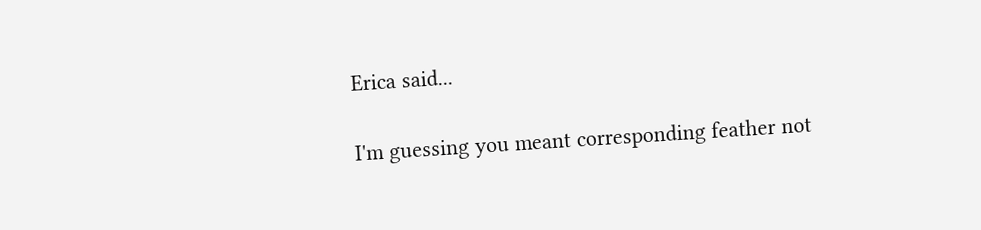Erica said...

I'm guessing you meant corresponding feather not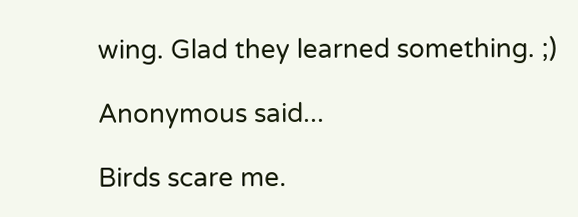wing. Glad they learned something. ;)

Anonymous said...

Birds scare me.